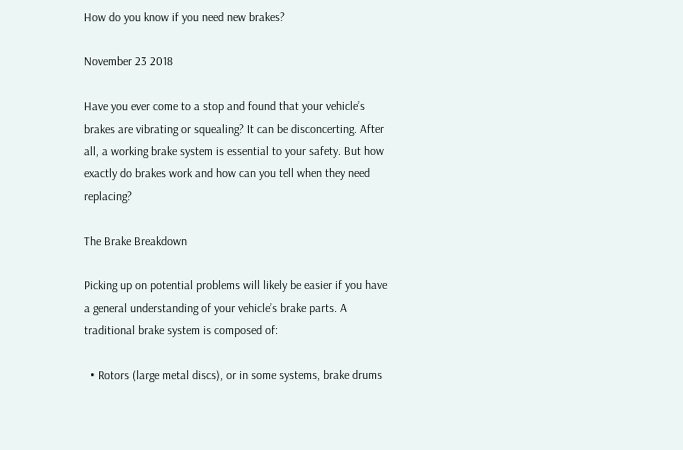How do you know if you need new brakes?

November 23 2018

Have you ever come to a stop and found that your vehicle’s brakes are vibrating or squealing? It can be disconcerting. After all, a working brake system is essential to your safety. But how exactly do brakes work and how can you tell when they need replacing?

The Brake Breakdown

Picking up on potential problems will likely be easier if you have a general understanding of your vehicle’s brake parts. A traditional brake system is composed of:

  • Rotors (large metal discs), or in some systems, brake drums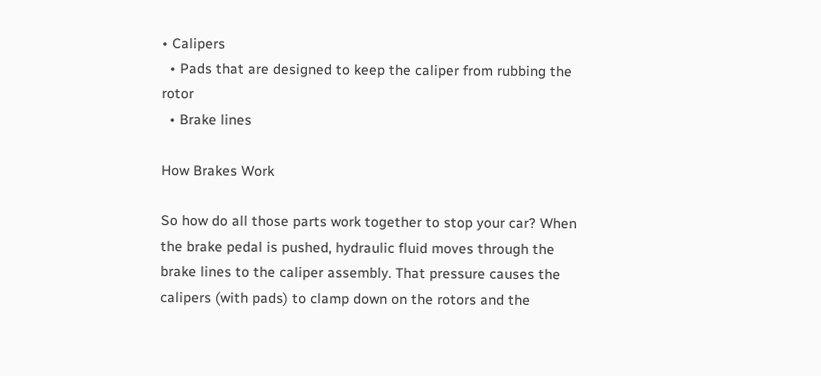• Calipers
  • Pads that are designed to keep the caliper from rubbing the rotor
  • Brake lines

How Brakes Work

So how do all those parts work together to stop your car? When the brake pedal is pushed, hydraulic fluid moves through the brake lines to the caliper assembly. That pressure causes the calipers (with pads) to clamp down on the rotors and the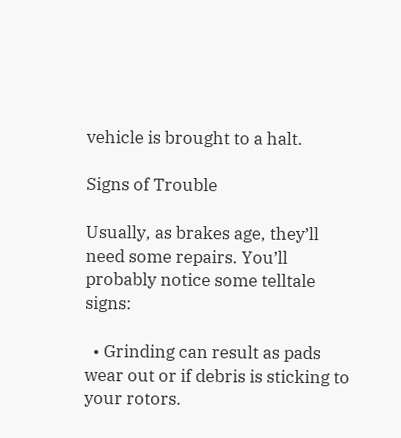vehicle is brought to a halt.

Signs of Trouble

Usually, as brakes age, they’ll need some repairs. You’ll probably notice some telltale signs:

  • Grinding can result as pads wear out or if debris is sticking to your rotors.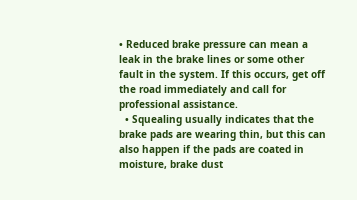• Reduced brake pressure can mean a leak in the brake lines or some other fault in the system. If this occurs, get off the road immediately and call for professional assistance.
  • Squealing usually indicates that the brake pads are wearing thin, but this can also happen if the pads are coated in moisture, brake dust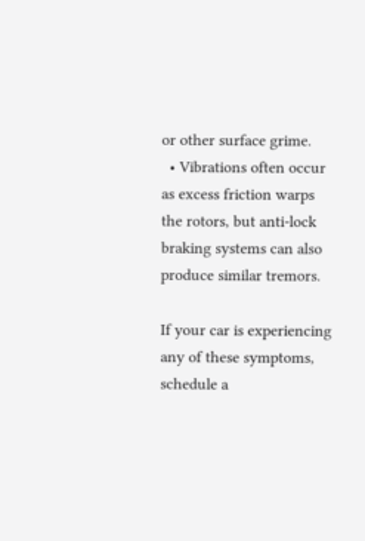or other surface grime.
  • Vibrations often occur as excess friction warps the rotors, but anti-lock braking systems can also produce similar tremors.

If your car is experiencing any of these symptoms, schedule a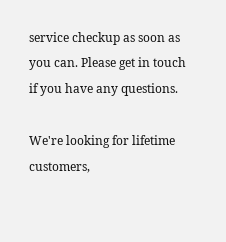service checkup as soon as you can. Please get in touch if you have any questions.

We're looking for lifetime customers,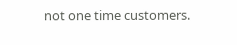not one time customers.